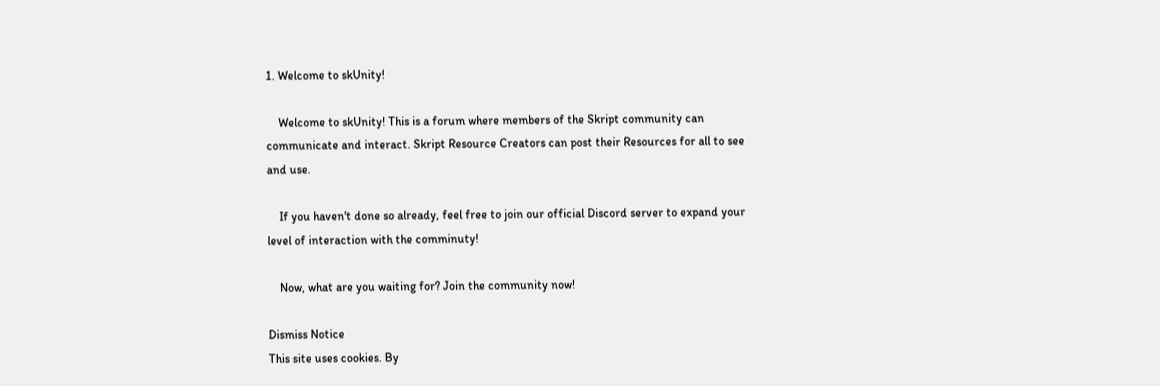1. Welcome to skUnity!

    Welcome to skUnity! This is a forum where members of the Skript community can communicate and interact. Skript Resource Creators can post their Resources for all to see and use.

    If you haven't done so already, feel free to join our official Discord server to expand your level of interaction with the comminuty!

    Now, what are you waiting for? Join the community now!

Dismiss Notice
This site uses cookies. By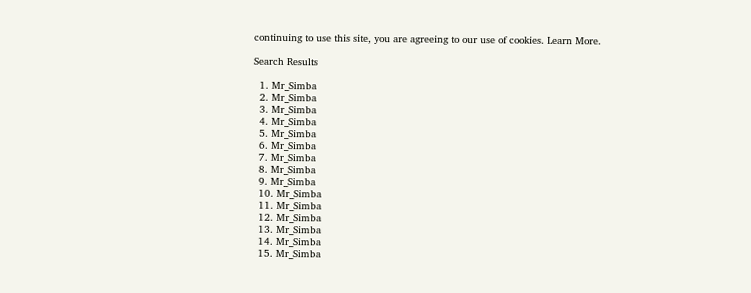continuing to use this site, you are agreeing to our use of cookies. Learn More.

Search Results

  1. Mr_Simba
  2. Mr_Simba
  3. Mr_Simba
  4. Mr_Simba
  5. Mr_Simba
  6. Mr_Simba
  7. Mr_Simba
  8. Mr_Simba
  9. Mr_Simba
  10. Mr_Simba
  11. Mr_Simba
  12. Mr_Simba
  13. Mr_Simba
  14. Mr_Simba
  15. Mr_Simba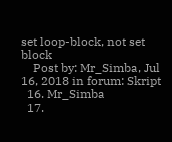set loop-block, not set block
    Post by: Mr_Simba, Jul 16, 2018 in forum: Skript
  16. Mr_Simba
  17.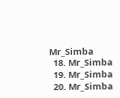Mr_Simba
  18. Mr_Simba
  19. Mr_Simba
  20. Mr_Simba